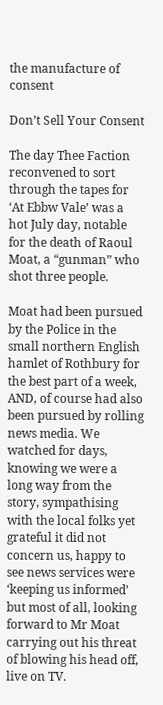the manufacture of consent

Don’t Sell Your Consent

The day Thee Faction reconvened to sort through the tapes for ‘At Ebbw Vale’ was a hot July day, notable for the death of Raoul Moat, a “gunman” who shot three people.

Moat had been pursued by the Police in the small northern English hamlet of Rothbury for the best part of a week, AND, of course had also been pursued by rolling news media. We watched for days, knowing we were a long way from the story, sympathising with the local folks yet grateful it did not concern us, happy to see news services were ‘keeping us informed’ but most of all, looking forward to Mr Moat carrying out his threat of blowing his head off, live on TV.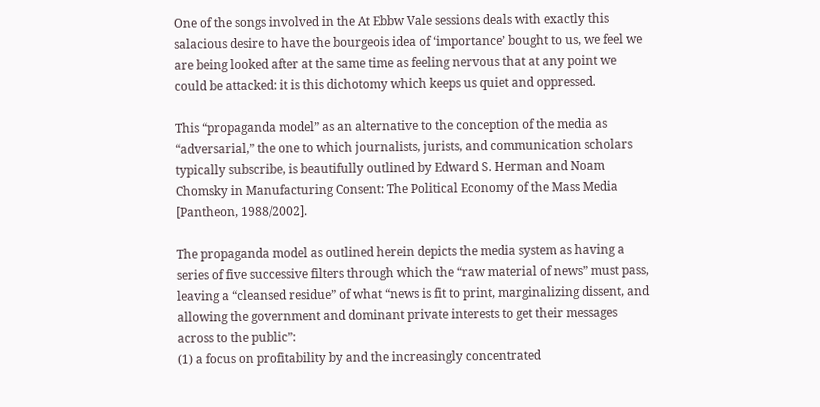One of the songs involved in the At Ebbw Vale sessions deals with exactly this salacious desire to have the bourgeois idea of ‘importance’ bought to us, we feel we are being looked after at the same time as feeling nervous that at any point we could be attacked: it is this dichotomy which keeps us quiet and oppressed.

This “propaganda model” as an alternative to the conception of the media as “adversarial,” the one to which journalists, jurists, and communication scholars typically subscribe, is beautifully outlined by Edward S. Herman and Noam Chomsky in Manufacturing Consent: The Political Economy of the Mass Media [Pantheon, 1988/2002].

The propaganda model as outlined herein depicts the media system as having a series of five successive filters through which the “raw material of news” must pass, leaving a “cleansed residue” of what “news is fit to print, marginalizing dissent, and allowing the government and dominant private interests to get their messages across to the public”:
(1) a focus on profitability by and the increasingly concentrated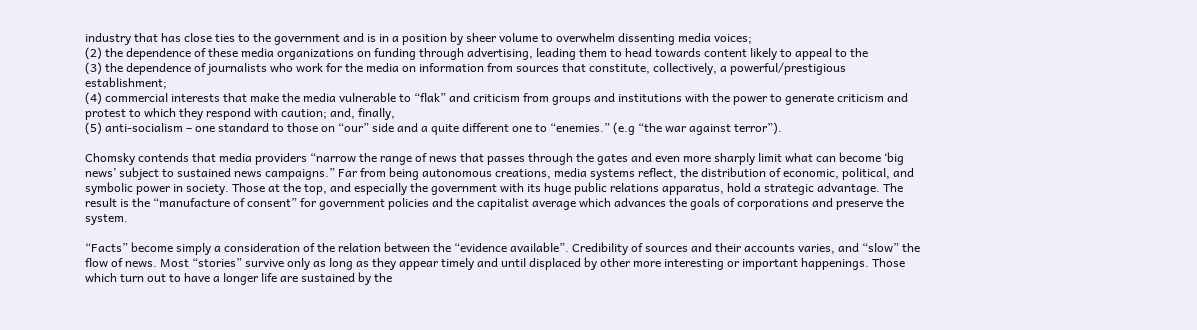industry that has close ties to the government and is in a position by sheer volume to overwhelm dissenting media voices;
(2) the dependence of these media organizations on funding through advertising, leading them to head towards content likely to appeal to the
(3) the dependence of journalists who work for the media on information from sources that constitute, collectively, a powerful/prestigious establishment;
(4) commercial interests that make the media vulnerable to “flak” and criticism from groups and institutions with the power to generate criticism and protest to which they respond with caution; and, finally,
(5) anti-socialism – one standard to those on “our” side and a quite different one to “enemies.” (e.g “the war against terror”).

Chomsky contends that media providers “narrow the range of news that passes through the gates and even more sharply limit what can become ‘big news’ subject to sustained news campaigns.” Far from being autonomous creations, media systems reflect, the distribution of economic, political, and symbolic power in society. Those at the top, and especially the government with its huge public relations apparatus, hold a strategic advantage. The result is the “manufacture of consent” for government policies and the capitalist average which advances the goals of corporations and preserve the system.

“Facts” become simply a consideration of the relation between the “evidence available”. Credibility of sources and their accounts varies, and “slow” the flow of news. Most “stories” survive only as long as they appear timely and until displaced by other more interesting or important happenings. Those which turn out to have a longer life are sustained by the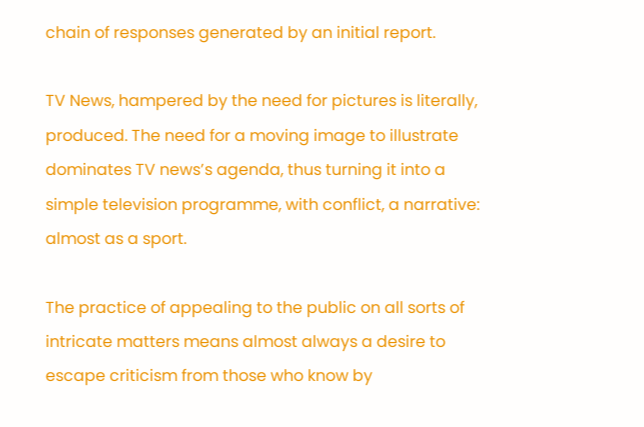chain of responses generated by an initial report.

TV News, hampered by the need for pictures is literally, produced. The need for a moving image to illustrate dominates TV news’s agenda, thus turning it into a simple television programme, with conflict, a narrative: almost as a sport.

The practice of appealing to the public on all sorts of intricate matters means almost always a desire to escape criticism from those who know by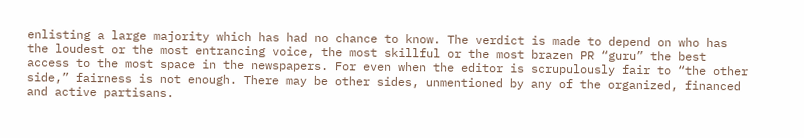enlisting a large majority which has had no chance to know. The verdict is made to depend on who has the loudest or the most entrancing voice, the most skillful or the most brazen PR “guru” the best access to the most space in the newspapers. For even when the editor is scrupulously fair to “the other side,” fairness is not enough. There may be other sides, unmentioned by any of the organized, financed and active partisans.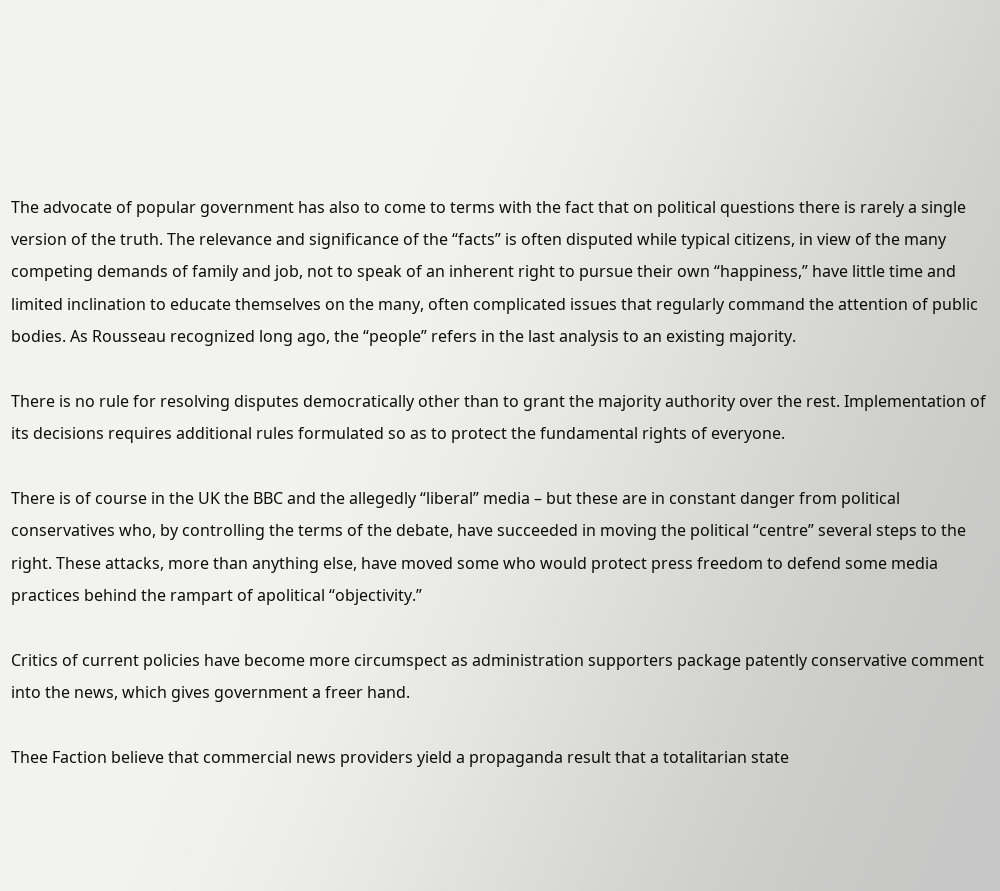The advocate of popular government has also to come to terms with the fact that on political questions there is rarely a single version of the truth. The relevance and significance of the “facts” is often disputed while typical citizens, in view of the many competing demands of family and job, not to speak of an inherent right to pursue their own “happiness,” have little time and limited inclination to educate themselves on the many, often complicated issues that regularly command the attention of public bodies. As Rousseau recognized long ago, the “people” refers in the last analysis to an existing majority.

There is no rule for resolving disputes democratically other than to grant the majority authority over the rest. Implementation of its decisions requires additional rules formulated so as to protect the fundamental rights of everyone.

There is of course in the UK the BBC and the allegedly “liberal” media – but these are in constant danger from political conservatives who, by controlling the terms of the debate, have succeeded in moving the political “centre” several steps to the right. These attacks, more than anything else, have moved some who would protect press freedom to defend some media practices behind the rampart of apolitical “objectivity.”

Critics of current policies have become more circumspect as administration supporters package patently conservative comment into the news, which gives government a freer hand.

Thee Faction believe that commercial news providers yield a propaganda result that a totalitarian state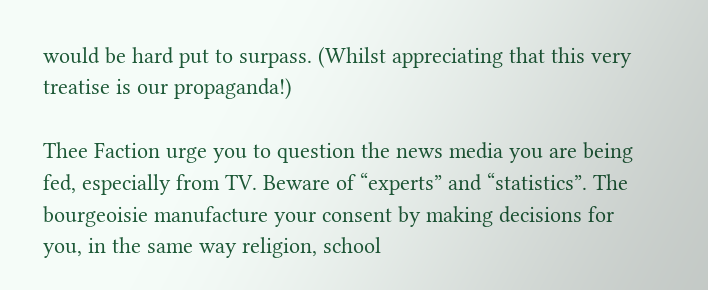would be hard put to surpass. (Whilst appreciating that this very treatise is our propaganda!)

Thee Faction urge you to question the news media you are being fed, especially from TV. Beware of “experts” and “statistics”. The bourgeoisie manufacture your consent by making decisions for you, in the same way religion, school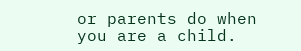or parents do when you are a child.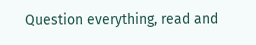Question everything, read and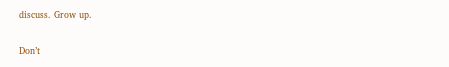discuss. Grow up.

Don’t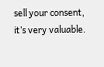sell your consent, it’s very valuable.